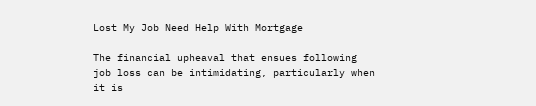Lost My Job Need Help With Mortgage

The financial upheaval that ensues following job loss can be intimidating, particularly when it is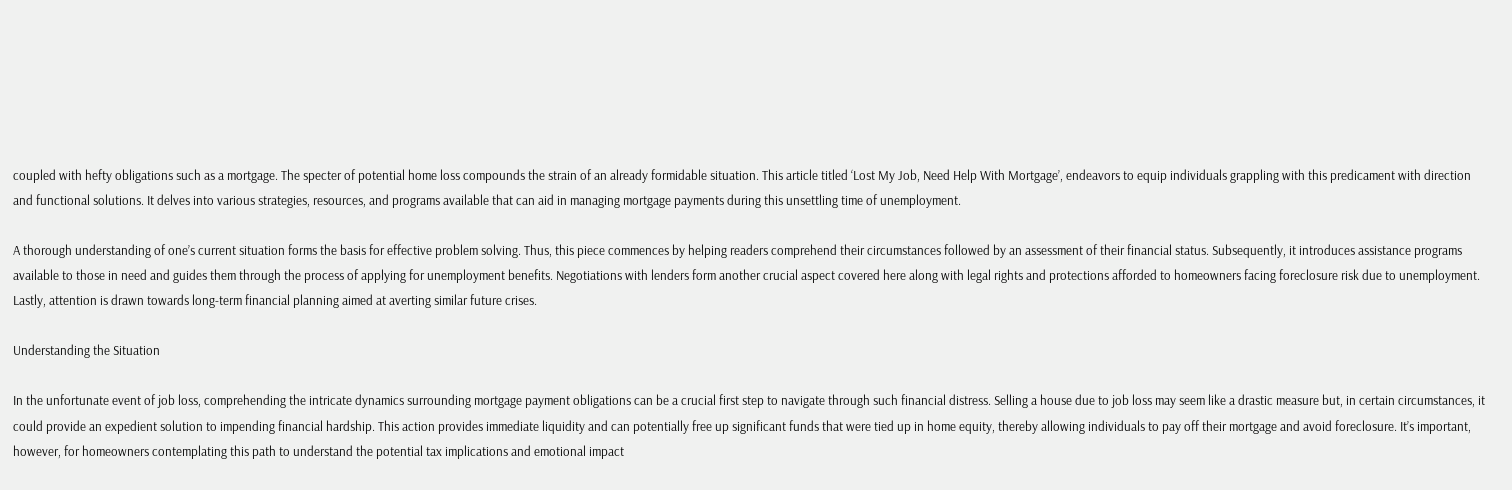coupled with hefty obligations such as a mortgage. The specter of potential home loss compounds the strain of an already formidable situation. This article titled ‘Lost My Job, Need Help With Mortgage’, endeavors to equip individuals grappling with this predicament with direction and functional solutions. It delves into various strategies, resources, and programs available that can aid in managing mortgage payments during this unsettling time of unemployment.

A thorough understanding of one’s current situation forms the basis for effective problem solving. Thus, this piece commences by helping readers comprehend their circumstances followed by an assessment of their financial status. Subsequently, it introduces assistance programs available to those in need and guides them through the process of applying for unemployment benefits. Negotiations with lenders form another crucial aspect covered here along with legal rights and protections afforded to homeowners facing foreclosure risk due to unemployment. Lastly, attention is drawn towards long-term financial planning aimed at averting similar future crises.

Understanding the Situation

In the unfortunate event of job loss, comprehending the intricate dynamics surrounding mortgage payment obligations can be a crucial first step to navigate through such financial distress. Selling a house due to job loss may seem like a drastic measure but, in certain circumstances, it could provide an expedient solution to impending financial hardship. This action provides immediate liquidity and can potentially free up significant funds that were tied up in home equity, thereby allowing individuals to pay off their mortgage and avoid foreclosure. It’s important, however, for homeowners contemplating this path to understand the potential tax implications and emotional impact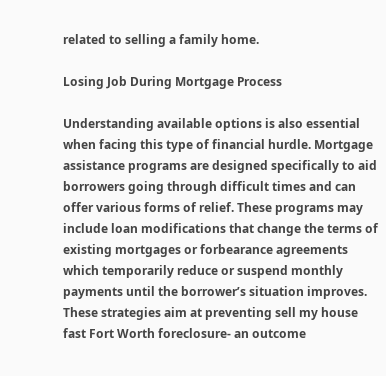related to selling a family home.

Losing Job During Mortgage Process

Understanding available options is also essential when facing this type of financial hurdle. Mortgage assistance programs are designed specifically to aid borrowers going through difficult times and can offer various forms of relief. These programs may include loan modifications that change the terms of existing mortgages or forbearance agreements which temporarily reduce or suspend monthly payments until the borrower’s situation improves. These strategies aim at preventing sell my house fast Fort Worth foreclosure- an outcome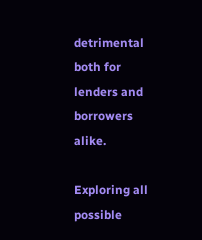detrimental both for lenders and borrowers alike.

Exploring all possible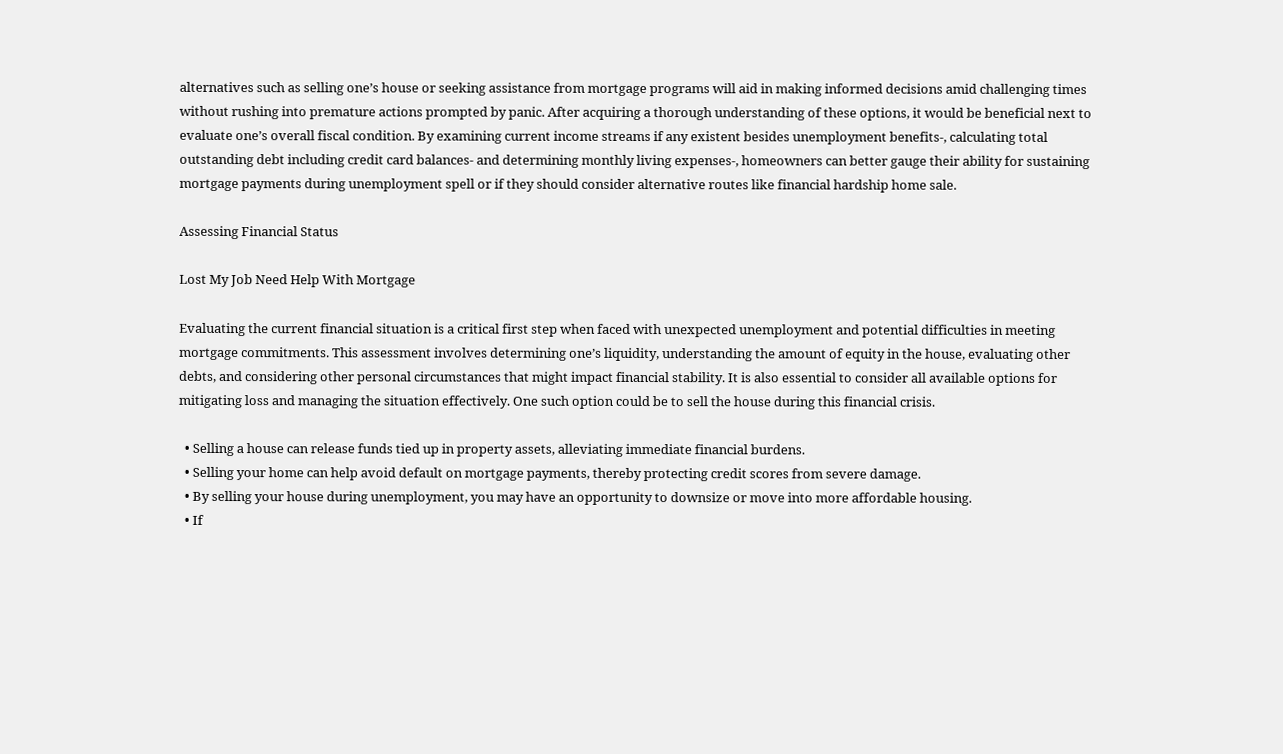alternatives such as selling one’s house or seeking assistance from mortgage programs will aid in making informed decisions amid challenging times without rushing into premature actions prompted by panic. After acquiring a thorough understanding of these options, it would be beneficial next to evaluate one’s overall fiscal condition. By examining current income streams if any existent besides unemployment benefits-, calculating total outstanding debt including credit card balances- and determining monthly living expenses-, homeowners can better gauge their ability for sustaining mortgage payments during unemployment spell or if they should consider alternative routes like financial hardship home sale.

Assessing Financial Status

Lost My Job Need Help With Mortgage

Evaluating the current financial situation is a critical first step when faced with unexpected unemployment and potential difficulties in meeting mortgage commitments. This assessment involves determining one’s liquidity, understanding the amount of equity in the house, evaluating other debts, and considering other personal circumstances that might impact financial stability. It is also essential to consider all available options for mitigating loss and managing the situation effectively. One such option could be to sell the house during this financial crisis.

  • Selling a house can release funds tied up in property assets, alleviating immediate financial burdens.
  • Selling your home can help avoid default on mortgage payments, thereby protecting credit scores from severe damage.
  • By selling your house during unemployment, you may have an opportunity to downsize or move into more affordable housing.
  • If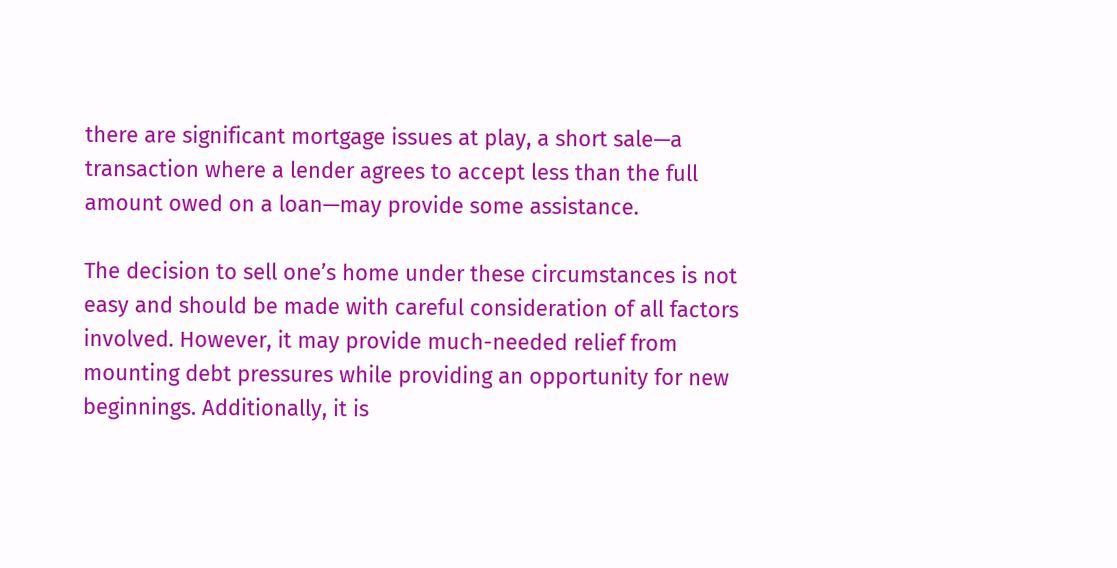there are significant mortgage issues at play, a short sale—a transaction where a lender agrees to accept less than the full amount owed on a loan—may provide some assistance.

The decision to sell one’s home under these circumstances is not easy and should be made with careful consideration of all factors involved. However, it may provide much-needed relief from mounting debt pressures while providing an opportunity for new beginnings. Additionally, it is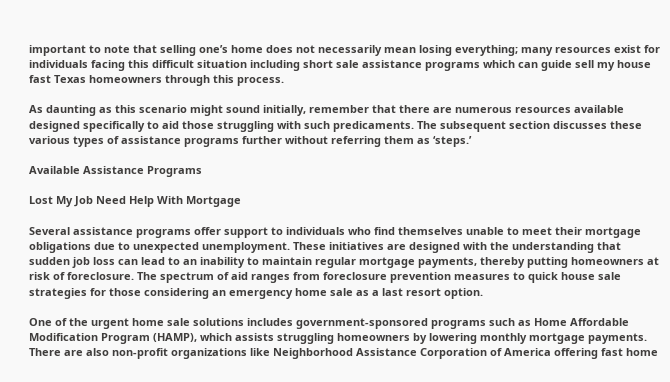important to note that selling one’s home does not necessarily mean losing everything; many resources exist for individuals facing this difficult situation including short sale assistance programs which can guide sell my house fast Texas homeowners through this process.

As daunting as this scenario might sound initially, remember that there are numerous resources available designed specifically to aid those struggling with such predicaments. The subsequent section discusses these various types of assistance programs further without referring them as ‘steps.’

Available Assistance Programs

Lost My Job Need Help With Mortgage

Several assistance programs offer support to individuals who find themselves unable to meet their mortgage obligations due to unexpected unemployment. These initiatives are designed with the understanding that sudden job loss can lead to an inability to maintain regular mortgage payments, thereby putting homeowners at risk of foreclosure. The spectrum of aid ranges from foreclosure prevention measures to quick house sale strategies for those considering an emergency home sale as a last resort option.

One of the urgent home sale solutions includes government-sponsored programs such as Home Affordable Modification Program (HAMP), which assists struggling homeowners by lowering monthly mortgage payments. There are also non-profit organizations like Neighborhood Assistance Corporation of America offering fast home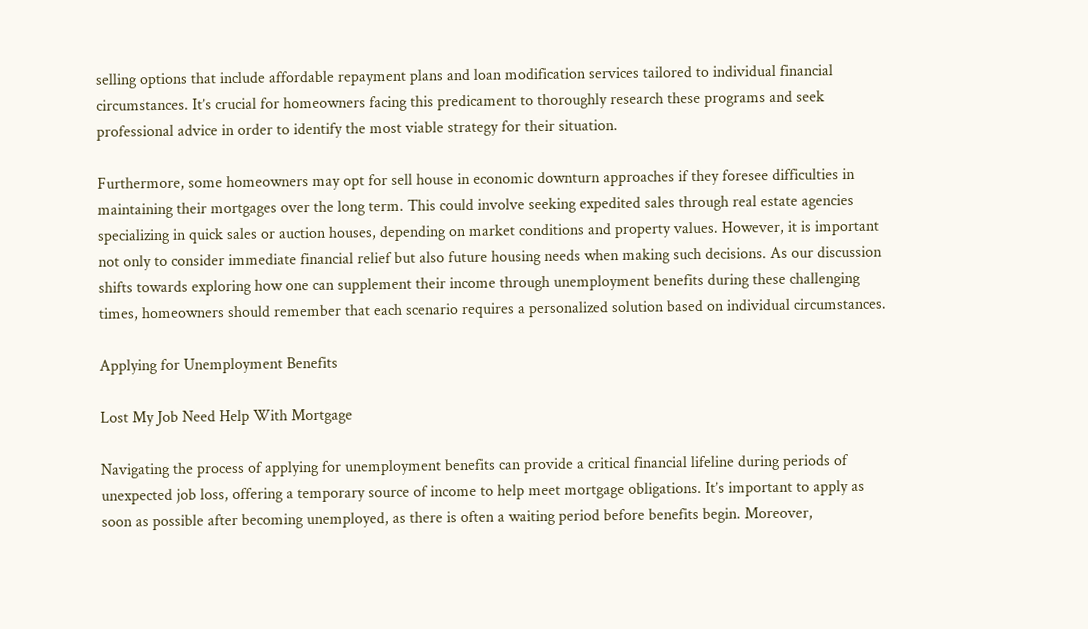selling options that include affordable repayment plans and loan modification services tailored to individual financial circumstances. It’s crucial for homeowners facing this predicament to thoroughly research these programs and seek professional advice in order to identify the most viable strategy for their situation.

Furthermore, some homeowners may opt for sell house in economic downturn approaches if they foresee difficulties in maintaining their mortgages over the long term. This could involve seeking expedited sales through real estate agencies specializing in quick sales or auction houses, depending on market conditions and property values. However, it is important not only to consider immediate financial relief but also future housing needs when making such decisions. As our discussion shifts towards exploring how one can supplement their income through unemployment benefits during these challenging times, homeowners should remember that each scenario requires a personalized solution based on individual circumstances.

Applying for Unemployment Benefits

Lost My Job Need Help With Mortgage

Navigating the process of applying for unemployment benefits can provide a critical financial lifeline during periods of unexpected job loss, offering a temporary source of income to help meet mortgage obligations. It’s important to apply as soon as possible after becoming unemployed, as there is often a waiting period before benefits begin. Moreover,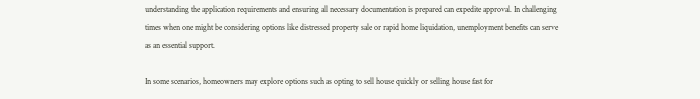understanding the application requirements and ensuring all necessary documentation is prepared can expedite approval. In challenging times when one might be considering options like distressed property sale or rapid home liquidation, unemployment benefits can serve as an essential support.

In some scenarios, homeowners may explore options such as opting to sell house quickly or selling house fast for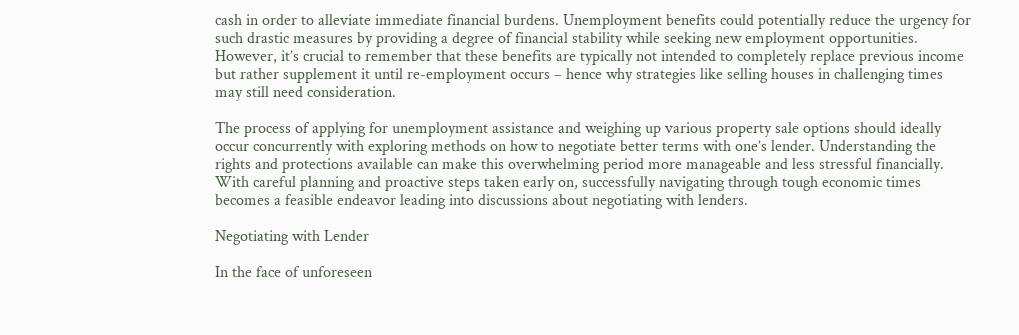cash in order to alleviate immediate financial burdens. Unemployment benefits could potentially reduce the urgency for such drastic measures by providing a degree of financial stability while seeking new employment opportunities. However, it’s crucial to remember that these benefits are typically not intended to completely replace previous income but rather supplement it until re-employment occurs – hence why strategies like selling houses in challenging times may still need consideration.

The process of applying for unemployment assistance and weighing up various property sale options should ideally occur concurrently with exploring methods on how to negotiate better terms with one’s lender. Understanding the rights and protections available can make this overwhelming period more manageable and less stressful financially. With careful planning and proactive steps taken early on, successfully navigating through tough economic times becomes a feasible endeavor leading into discussions about negotiating with lenders.

Negotiating with Lender

In the face of unforeseen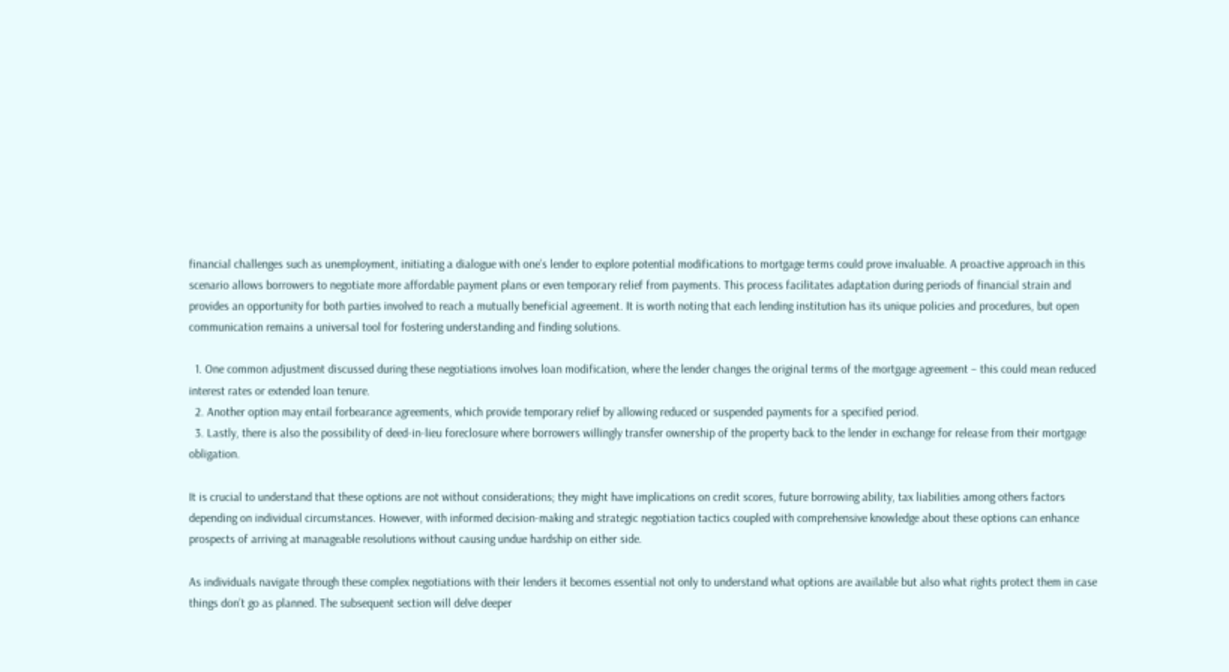financial challenges such as unemployment, initiating a dialogue with one’s lender to explore potential modifications to mortgage terms could prove invaluable. A proactive approach in this scenario allows borrowers to negotiate more affordable payment plans or even temporary relief from payments. This process facilitates adaptation during periods of financial strain and provides an opportunity for both parties involved to reach a mutually beneficial agreement. It is worth noting that each lending institution has its unique policies and procedures, but open communication remains a universal tool for fostering understanding and finding solutions.

  1. One common adjustment discussed during these negotiations involves loan modification, where the lender changes the original terms of the mortgage agreement – this could mean reduced interest rates or extended loan tenure.
  2. Another option may entail forbearance agreements, which provide temporary relief by allowing reduced or suspended payments for a specified period.
  3. Lastly, there is also the possibility of deed-in-lieu foreclosure where borrowers willingly transfer ownership of the property back to the lender in exchange for release from their mortgage obligation.

It is crucial to understand that these options are not without considerations; they might have implications on credit scores, future borrowing ability, tax liabilities among others factors depending on individual circumstances. However, with informed decision-making and strategic negotiation tactics coupled with comprehensive knowledge about these options can enhance prospects of arriving at manageable resolutions without causing undue hardship on either side.

As individuals navigate through these complex negotiations with their lenders it becomes essential not only to understand what options are available but also what rights protect them in case things don’t go as planned. The subsequent section will delve deeper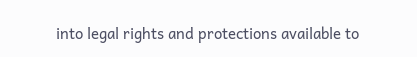into legal rights and protections available to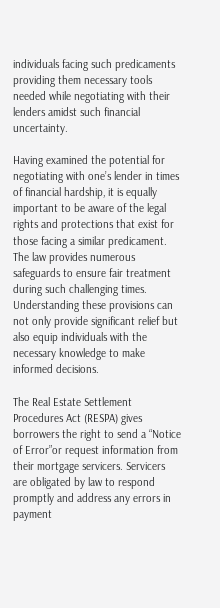individuals facing such predicaments providing them necessary tools needed while negotiating with their lenders amidst such financial uncertainty.

Having examined the potential for negotiating with one’s lender in times of financial hardship, it is equally important to be aware of the legal rights and protections that exist for those facing a similar predicament. The law provides numerous safeguards to ensure fair treatment during such challenging times. Understanding these provisions can not only provide significant relief but also equip individuals with the necessary knowledge to make informed decisions.

The Real Estate Settlement Procedures Act (RESPA) gives borrowers the right to send a “Notice of Error”or request information from their mortgage servicers. Servicers are obligated by law to respond promptly and address any errors in payment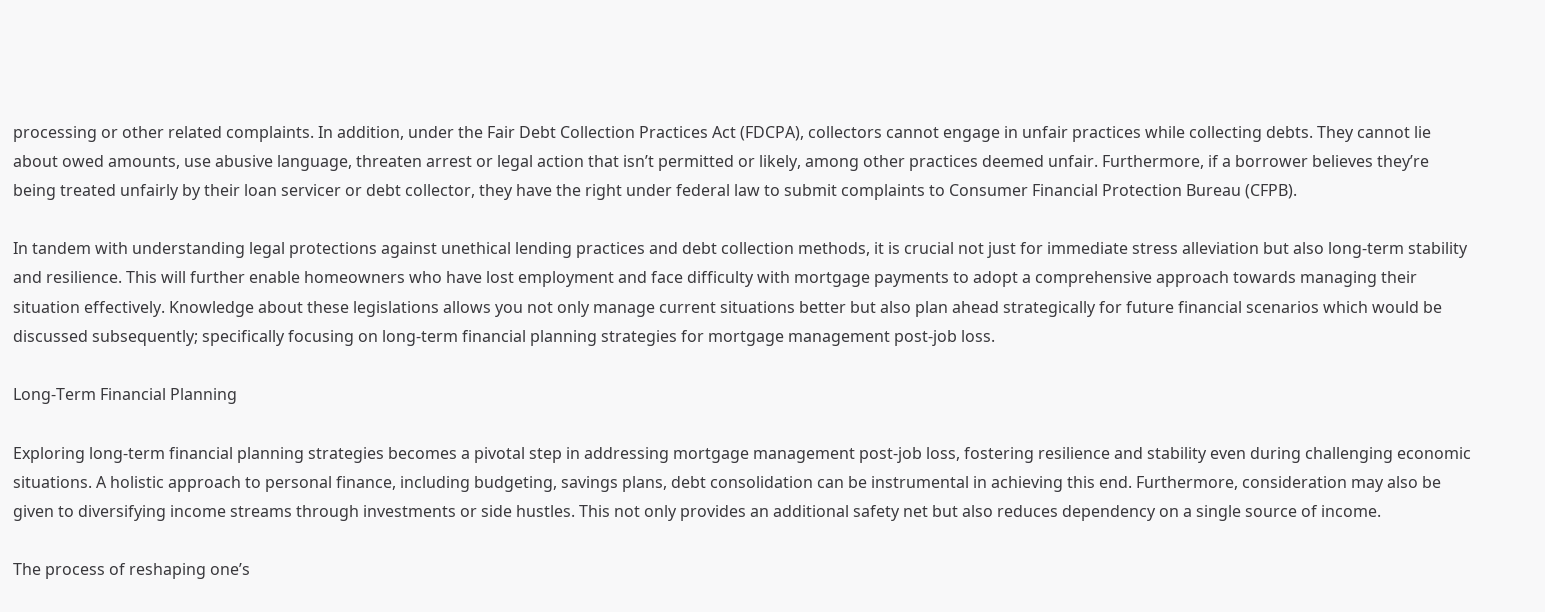processing or other related complaints. In addition, under the Fair Debt Collection Practices Act (FDCPA), collectors cannot engage in unfair practices while collecting debts. They cannot lie about owed amounts, use abusive language, threaten arrest or legal action that isn’t permitted or likely, among other practices deemed unfair. Furthermore, if a borrower believes they’re being treated unfairly by their loan servicer or debt collector, they have the right under federal law to submit complaints to Consumer Financial Protection Bureau (CFPB).

In tandem with understanding legal protections against unethical lending practices and debt collection methods, it is crucial not just for immediate stress alleviation but also long-term stability and resilience. This will further enable homeowners who have lost employment and face difficulty with mortgage payments to adopt a comprehensive approach towards managing their situation effectively. Knowledge about these legislations allows you not only manage current situations better but also plan ahead strategically for future financial scenarios which would be discussed subsequently; specifically focusing on long-term financial planning strategies for mortgage management post-job loss.

Long-Term Financial Planning

Exploring long-term financial planning strategies becomes a pivotal step in addressing mortgage management post-job loss, fostering resilience and stability even during challenging economic situations. A holistic approach to personal finance, including budgeting, savings plans, debt consolidation can be instrumental in achieving this end. Furthermore, consideration may also be given to diversifying income streams through investments or side hustles. This not only provides an additional safety net but also reduces dependency on a single source of income.

The process of reshaping one’s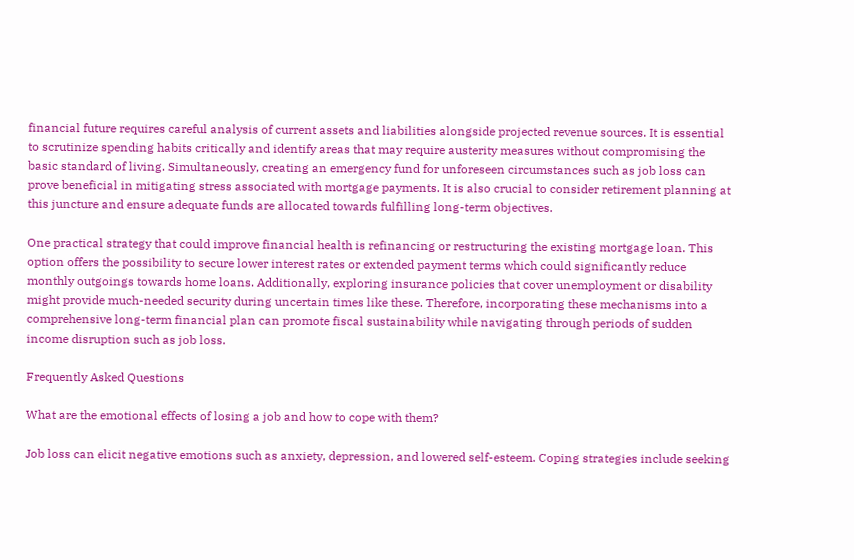financial future requires careful analysis of current assets and liabilities alongside projected revenue sources. It is essential to scrutinize spending habits critically and identify areas that may require austerity measures without compromising the basic standard of living. Simultaneously, creating an emergency fund for unforeseen circumstances such as job loss can prove beneficial in mitigating stress associated with mortgage payments. It is also crucial to consider retirement planning at this juncture and ensure adequate funds are allocated towards fulfilling long-term objectives.

One practical strategy that could improve financial health is refinancing or restructuring the existing mortgage loan. This option offers the possibility to secure lower interest rates or extended payment terms which could significantly reduce monthly outgoings towards home loans. Additionally, exploring insurance policies that cover unemployment or disability might provide much-needed security during uncertain times like these. Therefore, incorporating these mechanisms into a comprehensive long-term financial plan can promote fiscal sustainability while navigating through periods of sudden income disruption such as job loss.

Frequently Asked Questions

What are the emotional effects of losing a job and how to cope with them?

Job loss can elicit negative emotions such as anxiety, depression, and lowered self-esteem. Coping strategies include seeking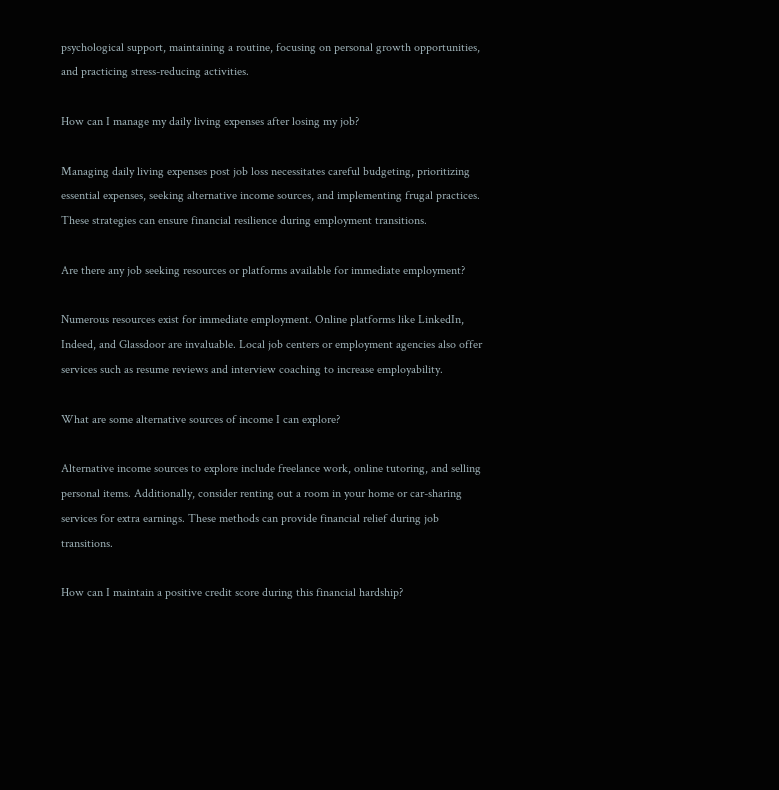psychological support, maintaining a routine, focusing on personal growth opportunities, and practicing stress-reducing activities.

How can I manage my daily living expenses after losing my job?

Managing daily living expenses post job loss necessitates careful budgeting, prioritizing essential expenses, seeking alternative income sources, and implementing frugal practices. These strategies can ensure financial resilience during employment transitions.

Are there any job seeking resources or platforms available for immediate employment?

Numerous resources exist for immediate employment. Online platforms like LinkedIn, Indeed, and Glassdoor are invaluable. Local job centers or employment agencies also offer services such as resume reviews and interview coaching to increase employability.

What are some alternative sources of income I can explore?

Alternative income sources to explore include freelance work, online tutoring, and selling personal items. Additionally, consider renting out a room in your home or car-sharing services for extra earnings. These methods can provide financial relief during job transitions.

How can I maintain a positive credit score during this financial hardship?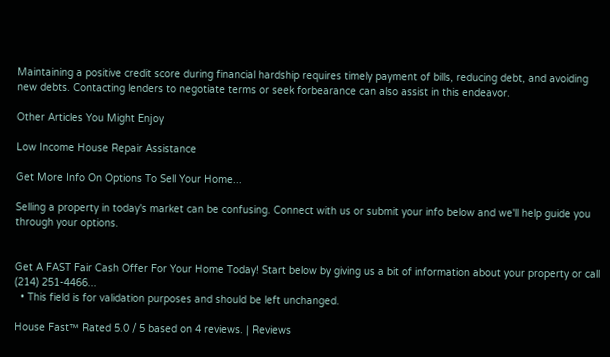Maintaining a positive credit score during financial hardship requires timely payment of bills, reducing debt, and avoiding new debts. Contacting lenders to negotiate terms or seek forbearance can also assist in this endeavor.

Other Articles You Might Enjoy

Low Income House Repair Assistance

Get More Info On Options To Sell Your Home...

Selling a property in today's market can be confusing. Connect with us or submit your info below and we'll help guide you through your options.


Get A FAST Fair Cash Offer For Your Home Today! Start below by giving us a bit of information about your property or call (214) 251-4466...
  • This field is for validation purposes and should be left unchanged.

House Fast™ Rated 5.0 / 5 based on 4 reviews. | Reviews